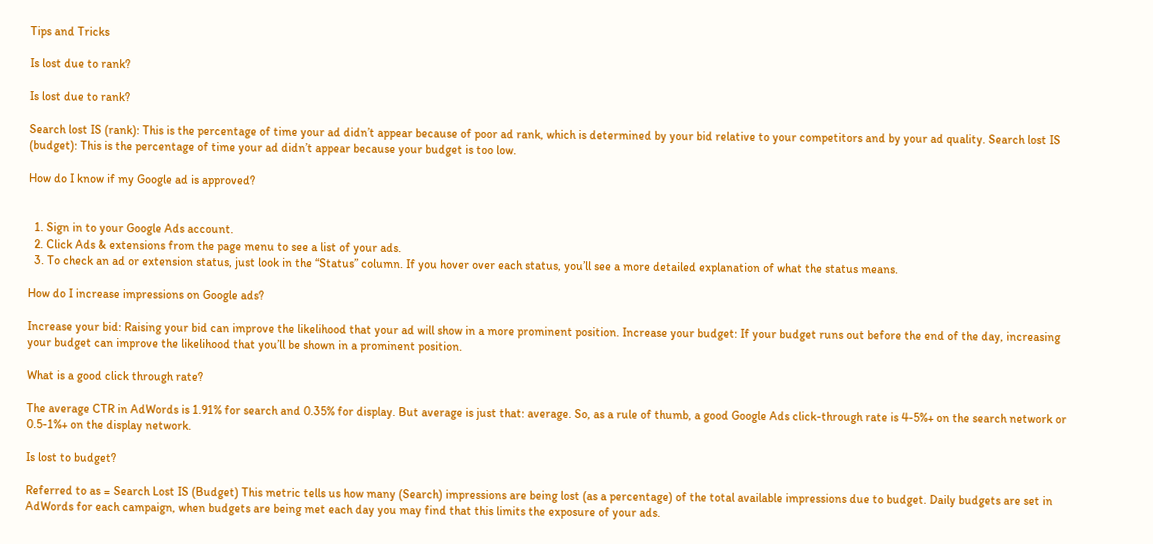Tips and Tricks

Is lost due to rank?

Is lost due to rank?

Search lost IS (rank): This is the percentage of time your ad didn’t appear because of poor ad rank, which is determined by your bid relative to your competitors and by your ad quality. Search lost IS (budget): This is the percentage of time your ad didn’t appear because your budget is too low.

How do I know if my Google ad is approved?


  1. Sign in to your Google Ads account.
  2. Click Ads & extensions from the page menu to see a list of your ads.
  3. To check an ad or extension status, just look in the “Status” column. If you hover over each status, you’ll see a more detailed explanation of what the status means.

How do I increase impressions on Google ads?

Increase your bid: Raising your bid can improve the likelihood that your ad will show in a more prominent position. Increase your budget: If your budget runs out before the end of the day, increasing your budget can improve the likelihood that you’ll be shown in a prominent position.

What is a good click through rate?

The average CTR in AdWords is 1.91% for search and 0.35% for display. But average is just that: average. So, as a rule of thumb, a good Google Ads click-through rate is 4-5%+ on the search network or 0.5-1%+ on the display network.

Is lost to budget?

Referred to as = Search Lost IS (Budget) This metric tells us how many (Search) impressions are being lost (as a percentage) of the total available impressions due to budget. Daily budgets are set in AdWords for each campaign, when budgets are being met each day you may find that this limits the exposure of your ads.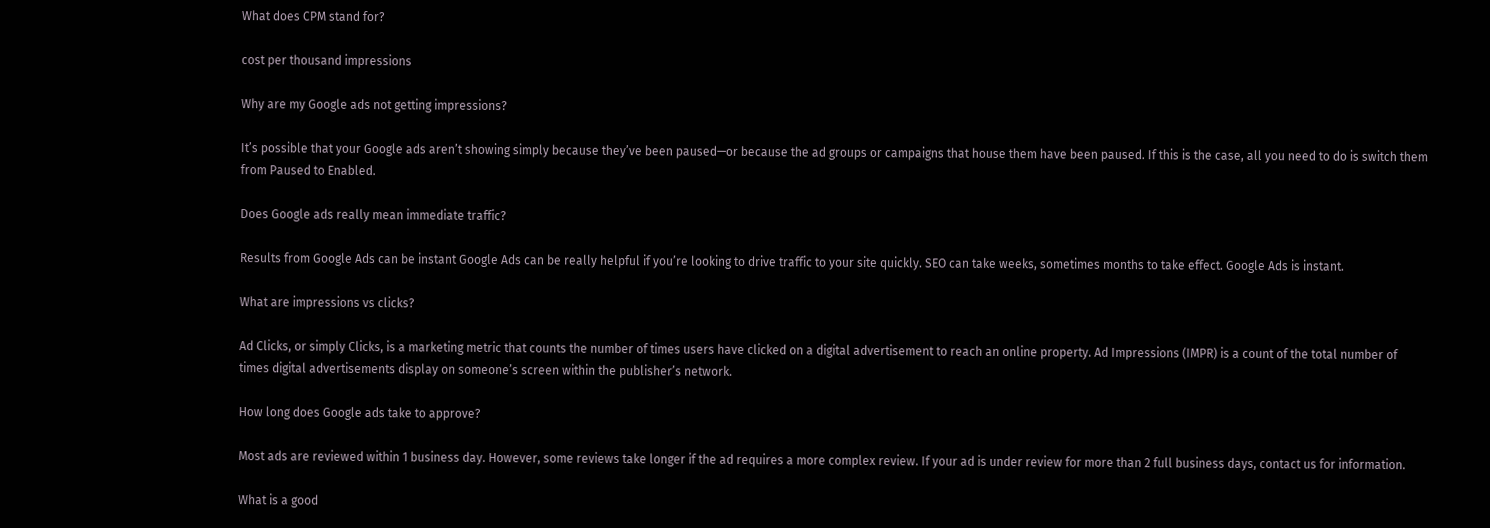What does CPM stand for?

cost per thousand impressions

Why are my Google ads not getting impressions?

It’s possible that your Google ads aren’t showing simply because they’ve been paused—or because the ad groups or campaigns that house them have been paused. If this is the case, all you need to do is switch them from Paused to Enabled.

Does Google ads really mean immediate traffic?

Results from Google Ads can be instant Google Ads can be really helpful if you’re looking to drive traffic to your site quickly. SEO can take weeks, sometimes months to take effect. Google Ads is instant.

What are impressions vs clicks?

Ad Clicks, or simply Clicks, is a marketing metric that counts the number of times users have clicked on a digital advertisement to reach an online property. Ad Impressions (IMPR) is a count of the total number of times digital advertisements display on someone’s screen within the publisher’s network.

How long does Google ads take to approve?

Most ads are reviewed within 1 business day. However, some reviews take longer if the ad requires a more complex review. If your ad is under review for more than 2 full business days, contact us for information.

What is a good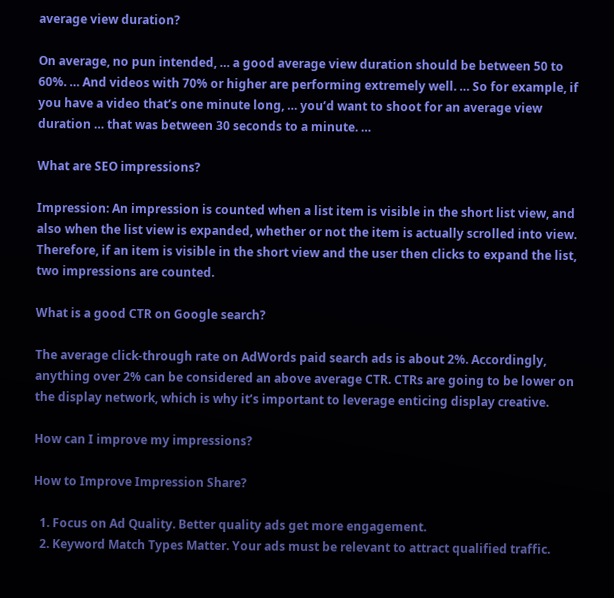average view duration?

On average, no pun intended, … a good average view duration should be between 50 to 60%. … And videos with 70% or higher are performing extremely well. … So for example, if you have a video that’s one minute long, … you’d want to shoot for an average view duration … that was between 30 seconds to a minute. …

What are SEO impressions?

Impression: An impression is counted when a list item is visible in the short list view, and also when the list view is expanded, whether or not the item is actually scrolled into view. Therefore, if an item is visible in the short view and the user then clicks to expand the list, two impressions are counted.

What is a good CTR on Google search?

The average click-through rate on AdWords paid search ads is about 2%. Accordingly, anything over 2% can be considered an above average CTR. CTRs are going to be lower on the display network, which is why it’s important to leverage enticing display creative.

How can I improve my impressions?

How to Improve Impression Share?

  1. Focus on Ad Quality. Better quality ads get more engagement.
  2. Keyword Match Types Matter. Your ads must be relevant to attract qualified traffic.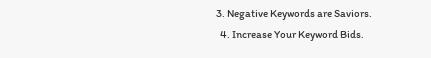3. Negative Keywords are Saviors.
  4. Increase Your Keyword Bids.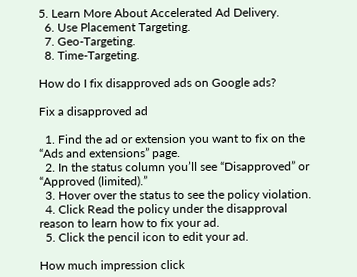5. Learn More About Accelerated Ad Delivery.
  6. Use Placement Targeting.
  7. Geo-Targeting.
  8. Time-Targeting.

How do I fix disapproved ads on Google ads?

Fix a disapproved ad

  1. Find the ad or extension you want to fix on the “Ads and extensions” page.
  2. In the status column you’ll see “Disapproved” or “Approved (limited).”
  3. Hover over the status to see the policy violation.
  4. Click Read the policy under the disapproval reason to learn how to fix your ad.
  5. Click the pencil icon to edit your ad.

How much impression click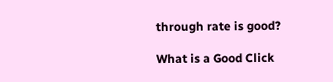through rate is good?

What is a Good Click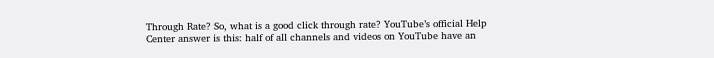Through Rate? So, what is a good click through rate? YouTube’s official Help Center answer is this: half of all channels and videos on YouTube have an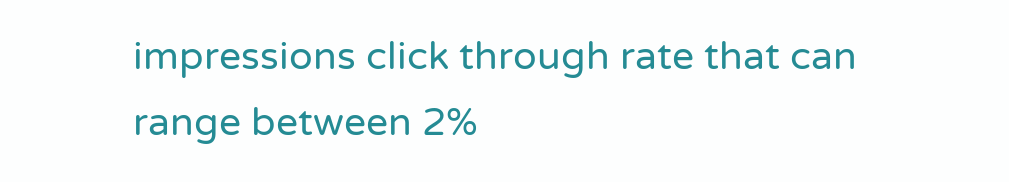impressions click through rate that can range between 2%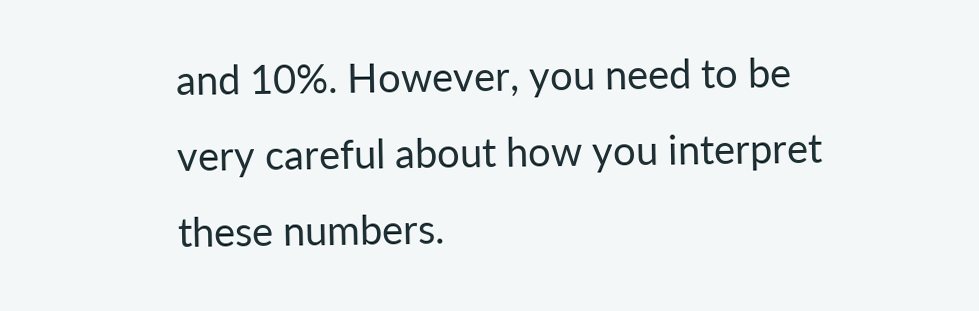and 10%. However, you need to be very careful about how you interpret these numbers.